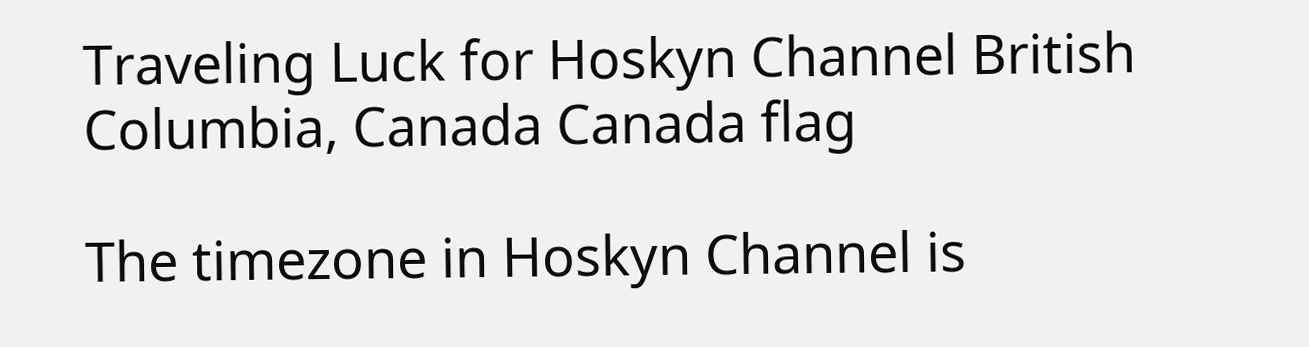Traveling Luck for Hoskyn Channel British Columbia, Canada Canada flag

The timezone in Hoskyn Channel is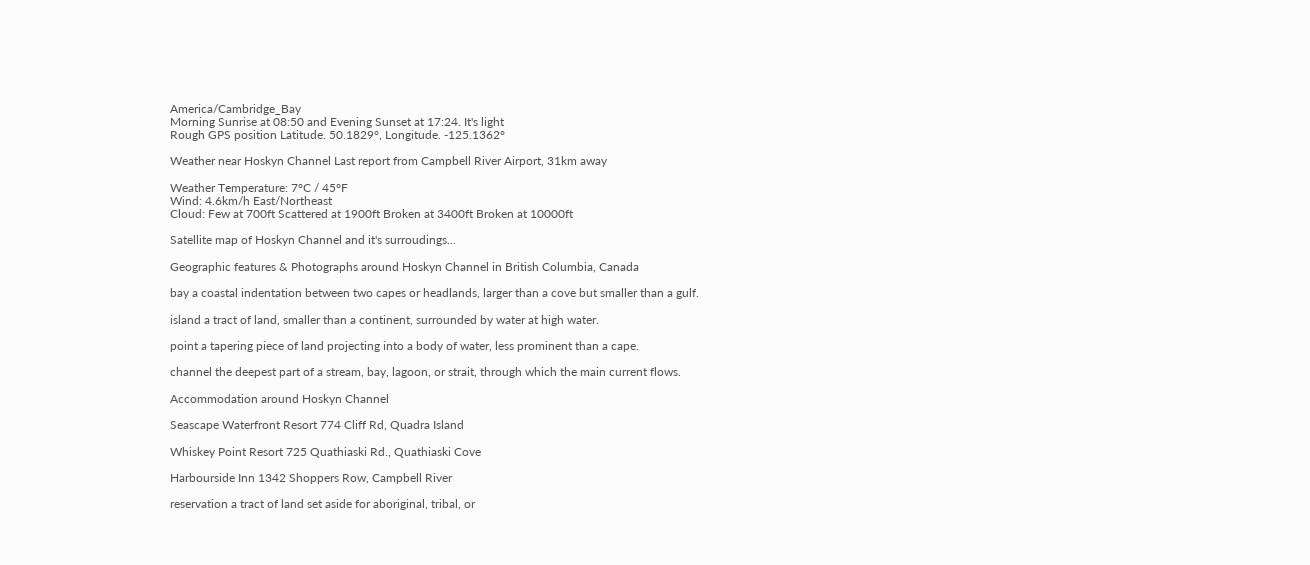America/Cambridge_Bay
Morning Sunrise at 08:50 and Evening Sunset at 17:24. It's light
Rough GPS position Latitude. 50.1829°, Longitude. -125.1362°

Weather near Hoskyn Channel Last report from Campbell River Airport, 31km away

Weather Temperature: 7°C / 45°F
Wind: 4.6km/h East/Northeast
Cloud: Few at 700ft Scattered at 1900ft Broken at 3400ft Broken at 10000ft

Satellite map of Hoskyn Channel and it's surroudings...

Geographic features & Photographs around Hoskyn Channel in British Columbia, Canada

bay a coastal indentation between two capes or headlands, larger than a cove but smaller than a gulf.

island a tract of land, smaller than a continent, surrounded by water at high water.

point a tapering piece of land projecting into a body of water, less prominent than a cape.

channel the deepest part of a stream, bay, lagoon, or strait, through which the main current flows.

Accommodation around Hoskyn Channel

Seascape Waterfront Resort 774 Cliff Rd, Quadra Island

Whiskey Point Resort 725 Quathiaski Rd., Quathiaski Cove

Harbourside Inn 1342 Shoppers Row, Campbell River

reservation a tract of land set aside for aboriginal, tribal, or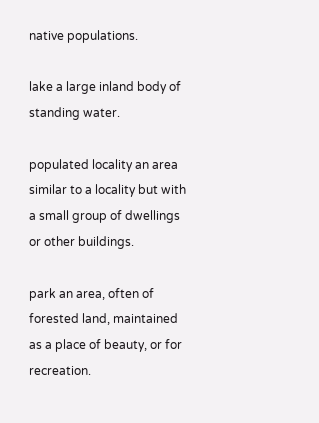native populations.

lake a large inland body of standing water.

populated locality an area similar to a locality but with a small group of dwellings or other buildings.

park an area, often of forested land, maintained as a place of beauty, or for recreation.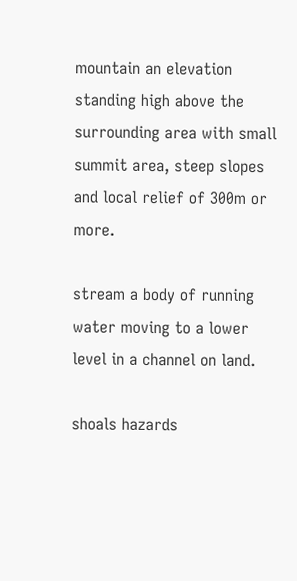mountain an elevation standing high above the surrounding area with small summit area, steep slopes and local relief of 300m or more.

stream a body of running water moving to a lower level in a channel on land.

shoals hazards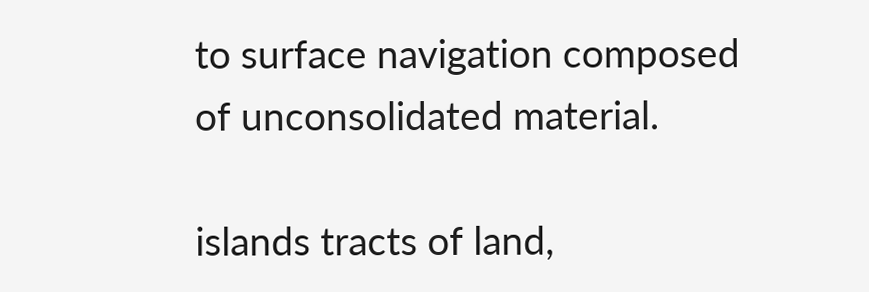to surface navigation composed of unconsolidated material.

islands tracts of land,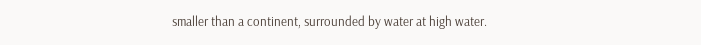smaller than a continent, surrounded by water at high water.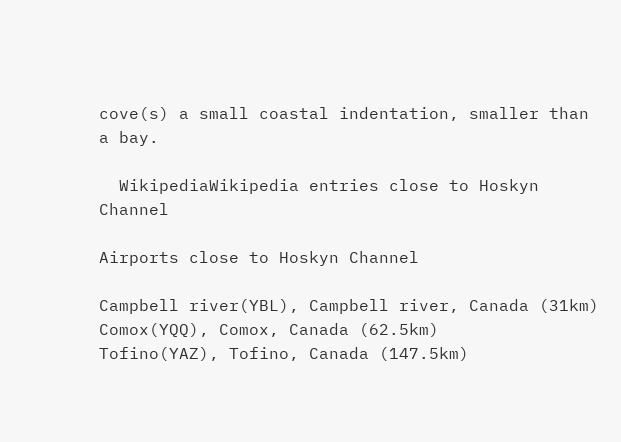cove(s) a small coastal indentation, smaller than a bay.

  WikipediaWikipedia entries close to Hoskyn Channel

Airports close to Hoskyn Channel

Campbell river(YBL), Campbell river, Canada (31km)
Comox(YQQ), Comox, Canada (62.5km)
Tofino(YAZ), Tofino, Canada (147.5km)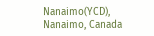Nanaimo(YCD), Nanaimo, Canada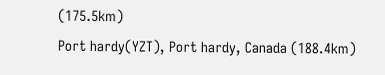(175.5km)
Port hardy(YZT), Port hardy, Canada (188.4km)